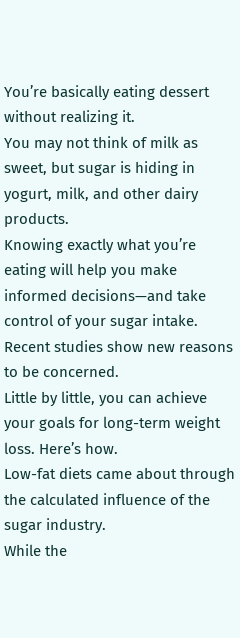You’re basically eating dessert without realizing it.
You may not think of milk as sweet, but sugar is hiding in yogurt, milk, and other dairy products.
Knowing exactly what you’re eating will help you make informed decisions—and take control of your sugar intake.
Recent studies show new reasons to be concerned.
Little by little, you can achieve your goals for long-term weight loss. Here’s how.
Low-fat diets came about through the calculated influence of the sugar industry.
While the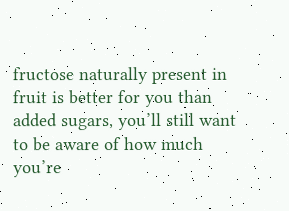fructose naturally present in fruit is better for you than added sugars, you’ll still want to be aware of how much you’re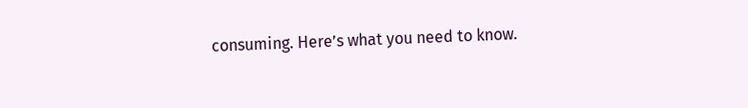consuming. Here’s what you need to know.